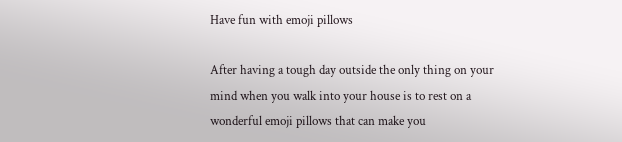Have fun with emoji pillows

After having a tough day outside the only thing on your mind when you walk into your house is to rest on a wonderful emoji pillows that can make you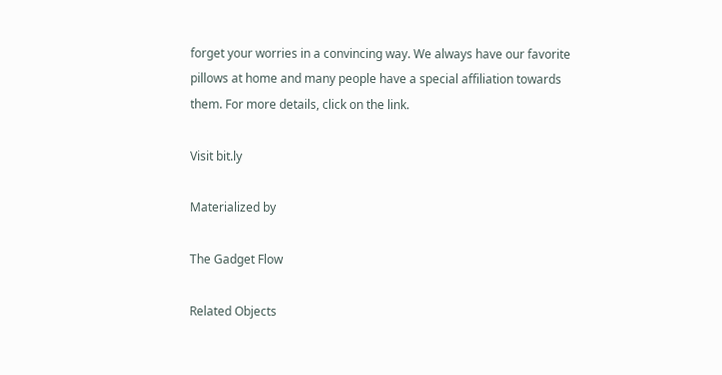forget your worries in a convincing way. We always have our favorite pillows at home and many people have a special affiliation towards them. For more details, click on the link.

Visit bit.ly

Materialized by

The Gadget Flow

Related Objects